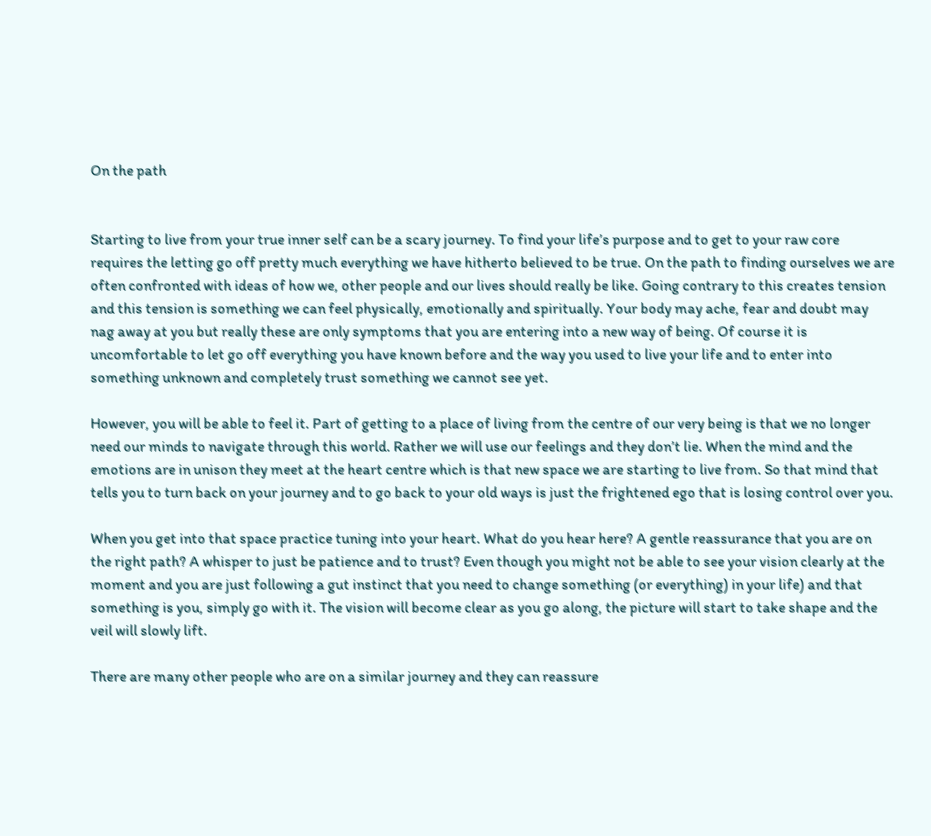On the path


Starting to live from your true inner self can be a scary journey. To find your life’s purpose and to get to your raw core requires the letting go off pretty much everything we have hitherto believed to be true. On the path to finding ourselves we are often confronted with ideas of how we, other people and our lives should really be like. Going contrary to this creates tension and this tension is something we can feel physically, emotionally and spiritually. Your body may ache, fear and doubt may nag away at you but really these are only symptoms that you are entering into a new way of being. Of course it is uncomfortable to let go off everything you have known before and the way you used to live your life and to enter into something unknown and completely trust something we cannot see yet.

However, you will be able to feel it. Part of getting to a place of living from the centre of our very being is that we no longer need our minds to navigate through this world. Rather we will use our feelings and they don’t lie. When the mind and the emotions are in unison they meet at the heart centre which is that new space we are starting to live from. So that mind that tells you to turn back on your journey and to go back to your old ways is just the frightened ego that is losing control over you.

When you get into that space practice tuning into your heart. What do you hear here? A gentle reassurance that you are on the right path? A whisper to just be patience and to trust? Even though you might not be able to see your vision clearly at the moment and you are just following a gut instinct that you need to change something (or everything) in your life) and that something is you, simply go with it. The vision will become clear as you go along, the picture will start to take shape and the veil will slowly lift.

There are many other people who are on a similar journey and they can reassure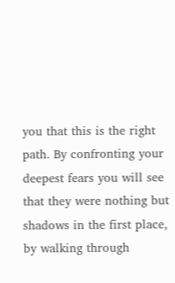you that this is the right path. By confronting your deepest fears you will see that they were nothing but shadows in the first place, by walking through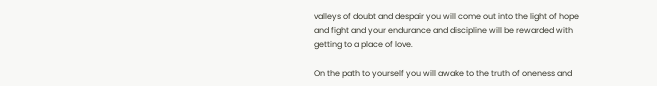valleys of doubt and despair you will come out into the light of hope and fight and your endurance and discipline will be rewarded with getting to a place of love.

On the path to yourself you will awake to the truth of oneness and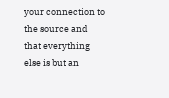your connection to the source and that everything else is but an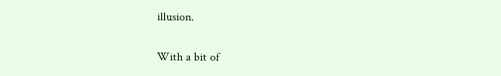illusion.

With a bit of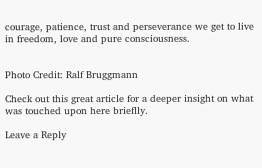courage, patience, trust and perseverance we get to live in freedom, love and pure consciousness.


Photo Credit: Ralf Bruggmann

Check out this great article for a deeper insight on what was touched upon here brieflly.

Leave a Reply